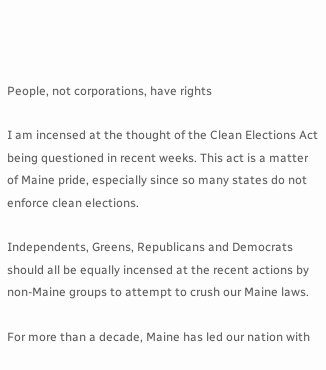People, not corporations, have rights

I am incensed at the thought of the Clean Elections Act being questioned in recent weeks. This act is a matter of Maine pride, especially since so many states do not enforce clean elections.

Independents, Greens, Republicans and Democrats should all be equally incensed at the recent actions by non-Maine groups to attempt to crush our Maine laws.

For more than a decade, Maine has led our nation with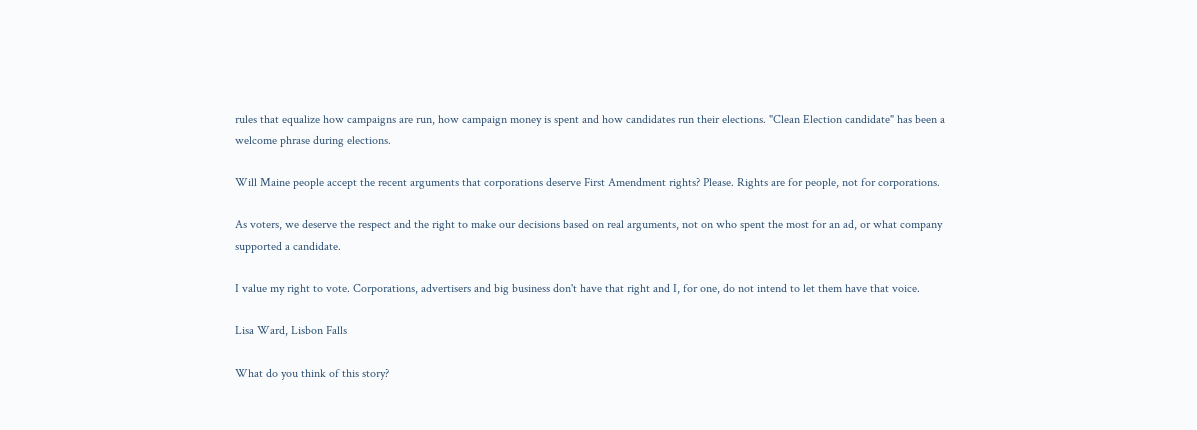rules that equalize how campaigns are run, how campaign money is spent and how candidates run their elections. "Clean Election candidate" has been a welcome phrase during elections.

Will Maine people accept the recent arguments that corporations deserve First Amendment rights? Please. Rights are for people, not for corporations.

As voters, we deserve the respect and the right to make our decisions based on real arguments, not on who spent the most for an ad, or what company supported a candidate.

I value my right to vote. Corporations, advertisers and big business don't have that right and I, for one, do not intend to let them have that voice.

Lisa Ward, Lisbon Falls

What do you think of this story?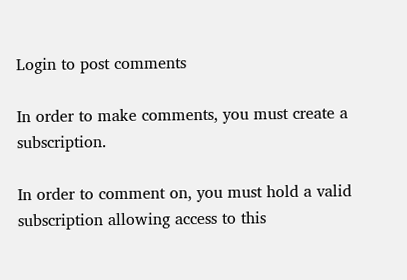Login to post comments

In order to make comments, you must create a subscription.

In order to comment on, you must hold a valid subscription allowing access to this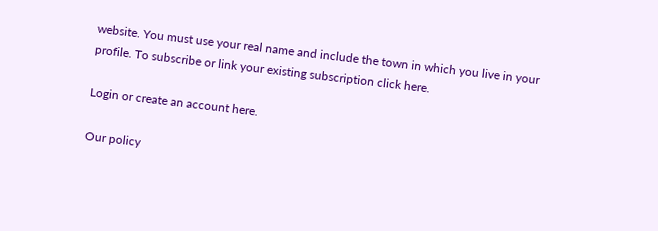website. You must use your real name and include the town in which you live in your profile. To subscribe or link your existing subscription click here.

Login or create an account here.

Our policy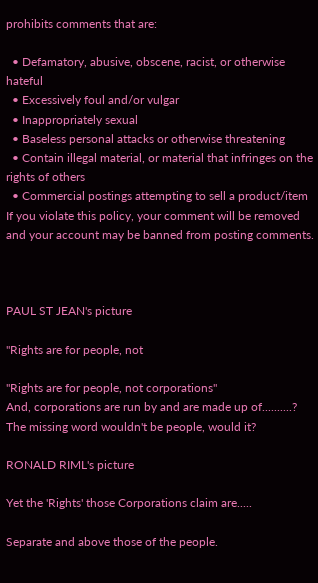prohibits comments that are:

  • Defamatory, abusive, obscene, racist, or otherwise hateful
  • Excessively foul and/or vulgar
  • Inappropriately sexual
  • Baseless personal attacks or otherwise threatening
  • Contain illegal material, or material that infringes on the rights of others
  • Commercial postings attempting to sell a product/item
If you violate this policy, your comment will be removed and your account may be banned from posting comments.



PAUL ST JEAN's picture

"Rights are for people, not

"Rights are for people, not corporations"
And, corporations are run by and are made up of..........? The missing word wouldn't be people, would it?

RONALD RIML's picture

Yet the 'Rights' those Corporations claim are.....

Separate and above those of the people.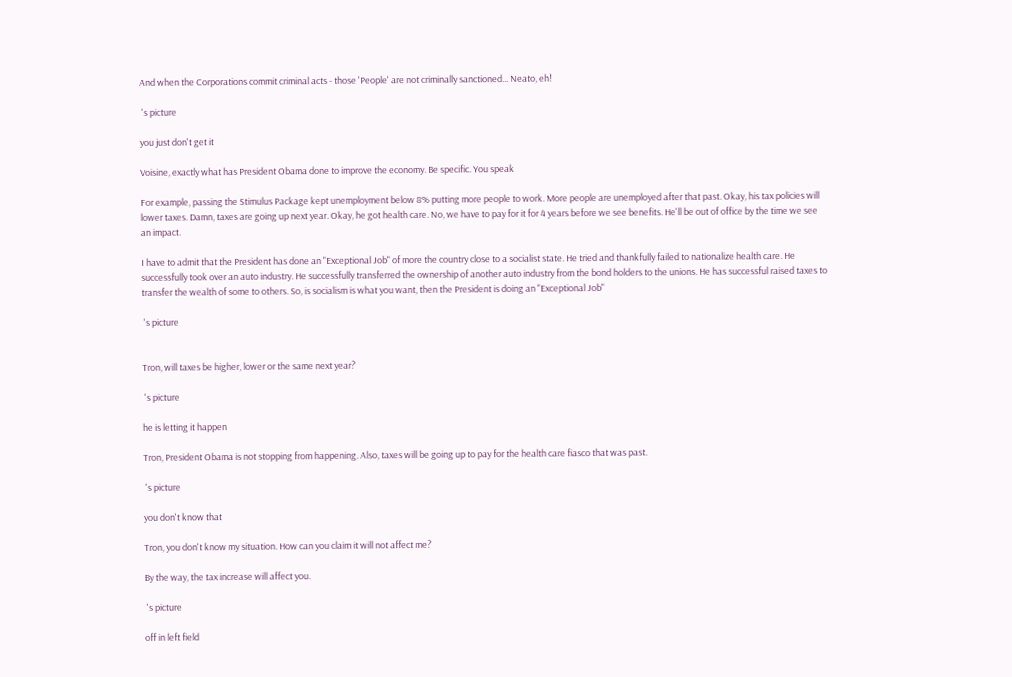And when the Corporations commit criminal acts - those 'People' are not criminally sanctioned... Neato, eh!

 's picture

you just don't get it

Voisine, exactly what has President Obama done to improve the economy. Be specific. You speak

For example, passing the Stimulus Package kept unemployment below 8% putting more people to work. More people are unemployed after that past. Okay, his tax policies will lower taxes. Damn, taxes are going up next year. Okay, he got health care. No, we have to pay for it for 4 years before we see benefits. He'll be out of office by the time we see an impact.

I have to admit that the President has done an "Exceptional Job" of more the country close to a socialist state. He tried and thankfully failed to nationalize health care. He successfully took over an auto industry. He successfully transferred the ownership of another auto industry from the bond holders to the unions. He has successful raised taxes to transfer the wealth of some to others. So, is socialism is what you want, then the President is doing an "Exceptional Job"

 's picture


Tron, will taxes be higher, lower or the same next year?

 's picture

he is letting it happen

Tron, President Obama is not stopping from happening. Also, taxes will be going up to pay for the health care fiasco that was past.

 's picture

you don't know that

Tron, you don't know my situation. How can you claim it will not affect me?

By the way, the tax increase will affect you.

 's picture

off in left field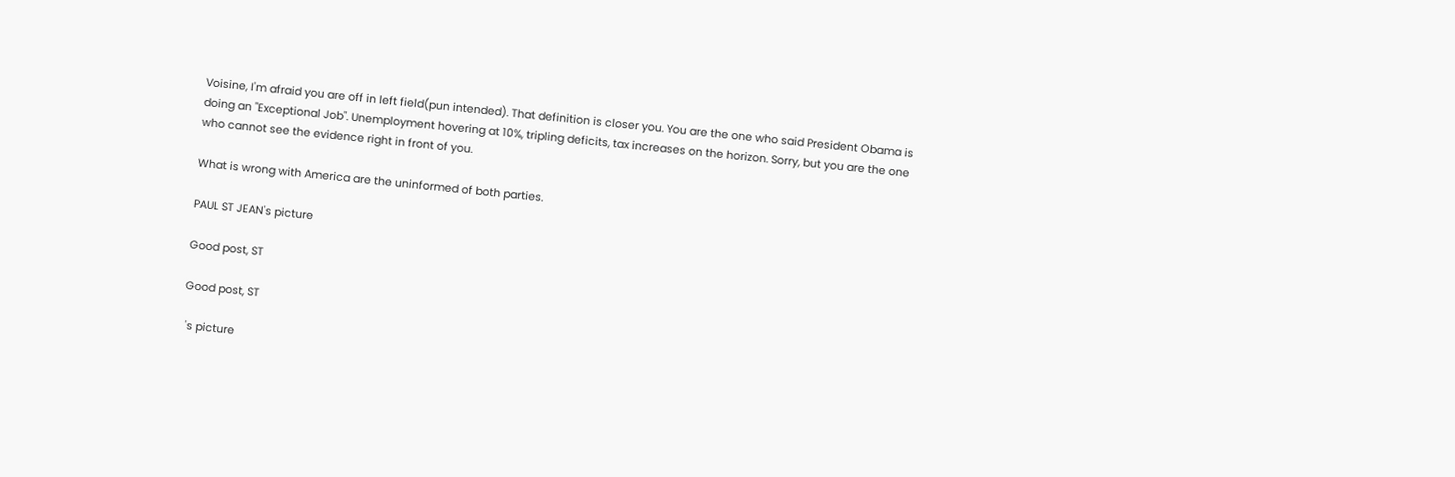Voisine, I'm afraid you are off in left field(pun intended). That definition is closer you. You are the one who said President Obama is doing an "Exceptional Job". Unemployment hovering at 10%, tripling deficits, tax increases on the horizon. Sorry, but you are the one who cannot see the evidence right in front of you.

What is wrong with America are the uninformed of both parties.

PAUL ST JEAN's picture

Good post, ST

Good post, ST

 's picture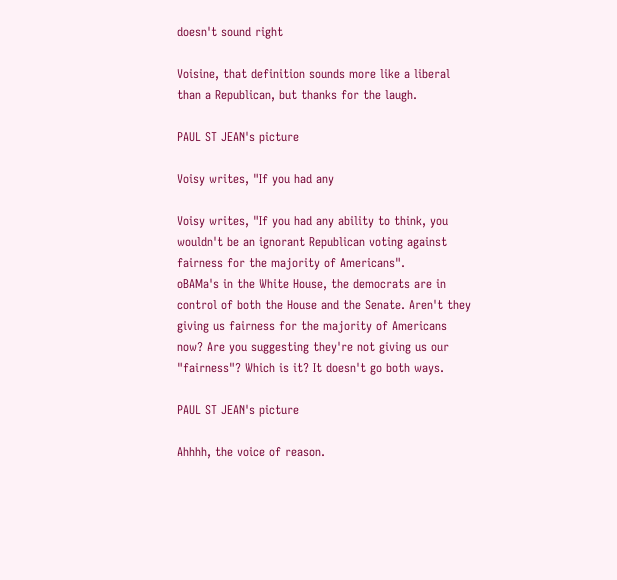doesn't sound right

Voisine, that definition sounds more like a liberal than a Republican, but thanks for the laugh.

PAUL ST JEAN's picture

Voisy writes, "If you had any

Voisy writes, "If you had any ability to think, you wouldn't be an ignorant Republican voting against fairness for the majority of Americans".
oBAMa's in the White House, the democrats are in control of both the House and the Senate. Aren't they giving us fairness for the majority of Americans now? Are you suggesting they're not giving us our "fairness"? Which is it? It doesn't go both ways.

PAUL ST JEAN's picture

Ahhhh, the voice of reason.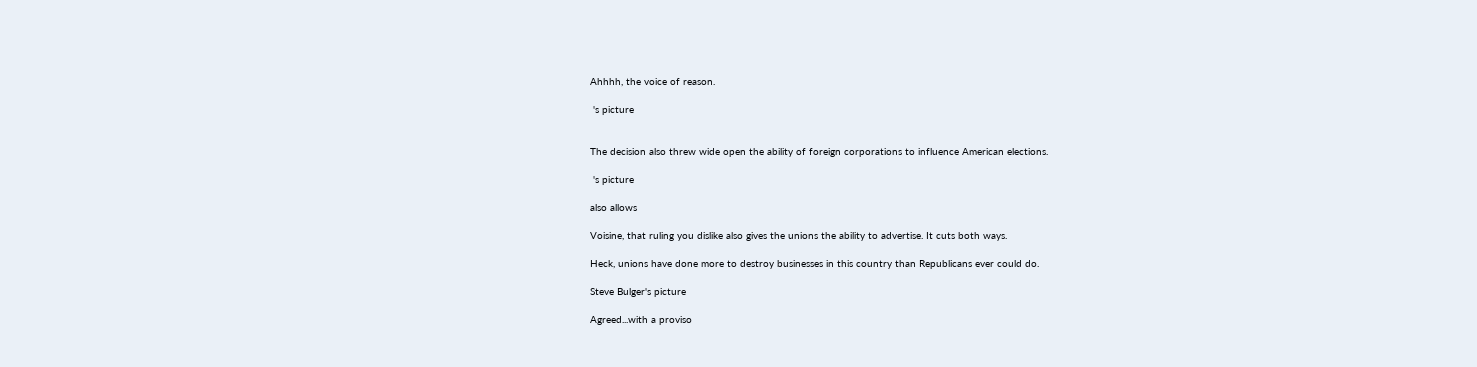Ahhhh, the voice of reason.

 's picture


The decision also threw wide open the ability of foreign corporations to influence American elections.

 's picture

also allows

Voisine, that ruling you dislike also gives the unions the ability to advertise. It cuts both ways.

Heck, unions have done more to destroy businesses in this country than Republicans ever could do.

Steve Bulger's picture

Agreed...with a proviso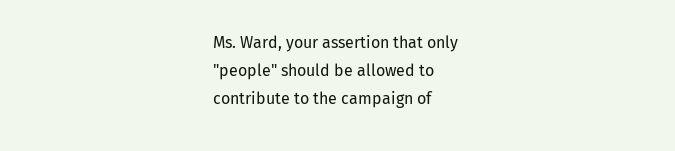Ms. Ward, your assertion that only "people" should be allowed to contribute to the campaign of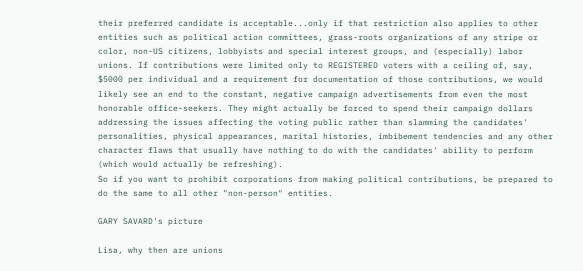their preferred candidate is acceptable...only if that restriction also applies to other entities such as political action committees, grass-roots organizations of any stripe or color, non-US citizens, lobbyists and special interest groups, and (especially) labor unions. If contributions were limited only to REGISTERED voters with a ceiling of, say, $5000 per individual and a requirement for documentation of those contributions, we would likely see an end to the constant, negative campaign advertisements from even the most honorable office-seekers. They might actually be forced to spend their campaign dollars addressing the issues affecting the voting public rather than slamming the candidates' personalities, physical appearances, marital histories, imbibement tendencies and any other character flaws that usually have nothing to do with the candidates' ability to perform (which would actually be refreshing).
So if you want to prohibit corporations from making political contributions, be prepared to do the same to all other "non-person" entities.

GARY SAVARD's picture

Lisa, why then are unions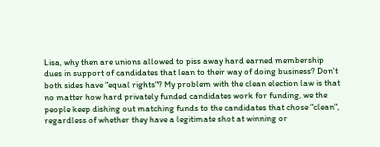Lisa, why then are unions allowed to piss away hard earned membership dues in support of candidates that lean to their way of doing business? Don't both sides have "equal rights"? My problem with the clean election law is that no matter how hard privately funded candidates work for funding, we the people keep dishing out matching funds to the candidates that chose "clean", regardless of whether they have a legitimate shot at winning or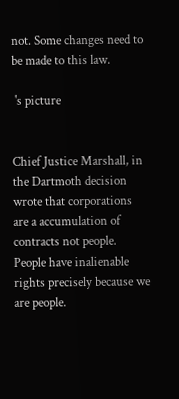not. Some changes need to be made to this law.

 's picture


Chief Justice Marshall, in the Dartmoth decision wrote that corporations are a accumulation of contracts not people. People have inalienable rights precisely because we are people.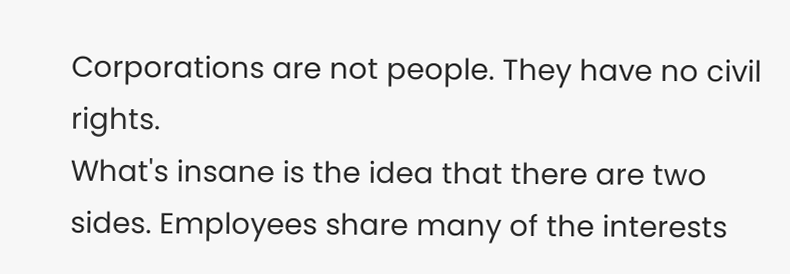Corporations are not people. They have no civil rights.
What's insane is the idea that there are two sides. Employees share many of the interests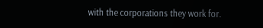with the corporations they work for.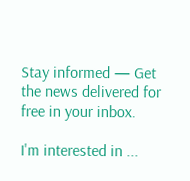Stay informed — Get the news delivered for free in your inbox.

I'm interested in ...